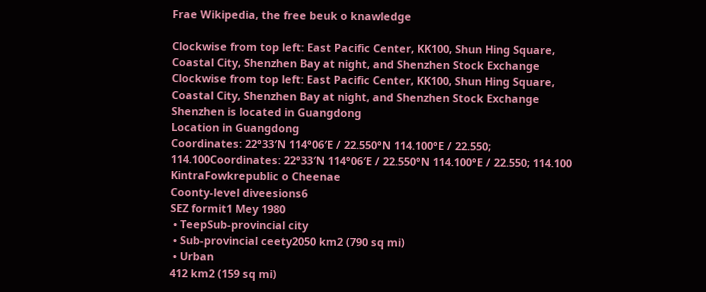Frae Wikipedia, the free beuk o knawledge

Clockwise from top left: East Pacific Center, KK100, Shun Hing Square, Coastal City, Shenzhen Bay at night, and Shenzhen Stock Exchange
Clockwise from top left: East Pacific Center, KK100, Shun Hing Square, Coastal City, Shenzhen Bay at night, and Shenzhen Stock Exchange
Shenzhen is located in Guangdong
Location in Guangdong
Coordinates: 22°33′N 114°06′E / 22.550°N 114.100°E / 22.550; 114.100Coordinates: 22°33′N 114°06′E / 22.550°N 114.100°E / 22.550; 114.100
KintraFowkrepublic o Cheenae
Coonty-level diveesions6
SEZ formit1 Mey 1980
 • TeepSub-provincial city
 • Sub-provincial ceety2050 km2 (790 sq mi)
 • Urban
412 km2 (159 sq mi)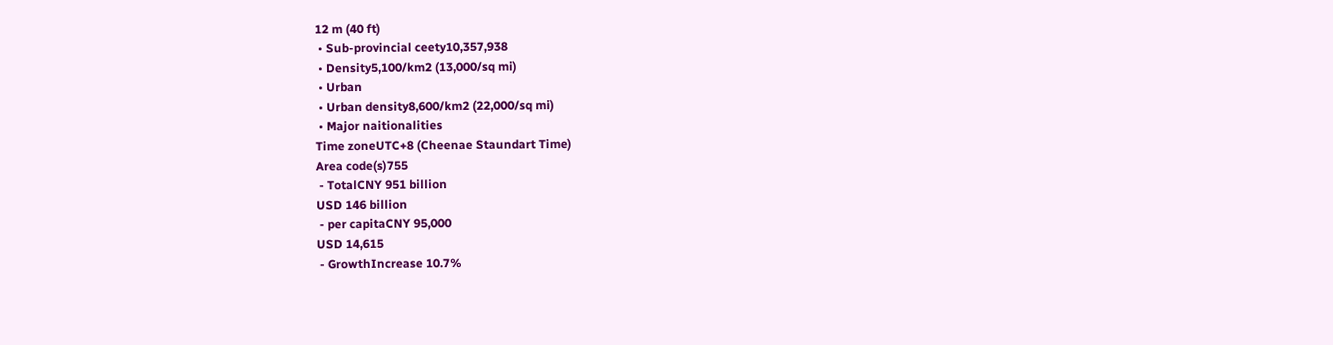12 m (40 ft)
 • Sub-provincial ceety10,357,938
 • Density5,100/km2 (13,000/sq mi)
 • Urban
 • Urban density8,600/km2 (22,000/sq mi)
 • Major naitionalities
Time zoneUTC+8 (Cheenae Staundart Time)
Area code(s)755
 - TotalCNY 951 billion
USD 146 billion
 - per capitaCNY 95,000
USD 14,615
 - GrowthIncrease 10.7%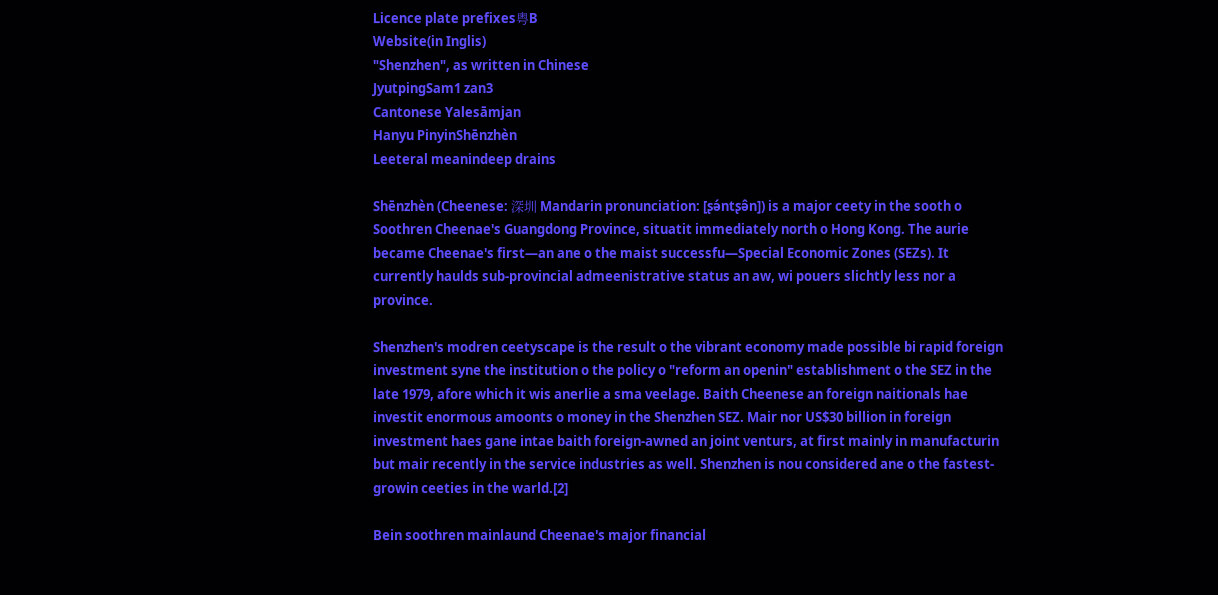Licence plate prefixes粤B
Website(in Inglis)
"Shenzhen", as written in Chinese
JyutpingSam1 zan3
Cantonese Yalesāmjan
Hanyu PinyinShēnzhèn
Leeteral meanindeep drains

Shēnzhèn (Cheenese: 深圳 Mandarin pronunciation: [ʂə́ntʂə̂n]) is a major ceety in the sooth o Soothren Cheenae's Guangdong Province, situatit immediately north o Hong Kong. The aurie became Cheenae's first—an ane o the maist successfu—Special Economic Zones (SEZs). It currently haulds sub-provincial admeenistrative status an aw, wi pouers slichtly less nor a province.

Shenzhen's modren ceetyscape is the result o the vibrant economy made possible bi rapid foreign investment syne the institution o the policy o "reform an openin" establishment o the SEZ in the late 1979, afore which it wis anerlie a sma veelage. Baith Cheenese an foreign naitionals hae investit enormous amoonts o money in the Shenzhen SEZ. Mair nor US$30 billion in foreign investment haes gane intae baith foreign-awned an joint venturs, at first mainly in manufacturin but mair recently in the service industries as well. Shenzhen is nou considered ane o the fastest-growin ceeties in the warld.[2]

Bein soothren mainlaund Cheenae's major financial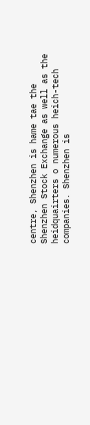centre, Shenzhen is hame tae the Shenzhen Stock Exchange as well as the heidquairters o numerous heich-tech companies. Shenzhen is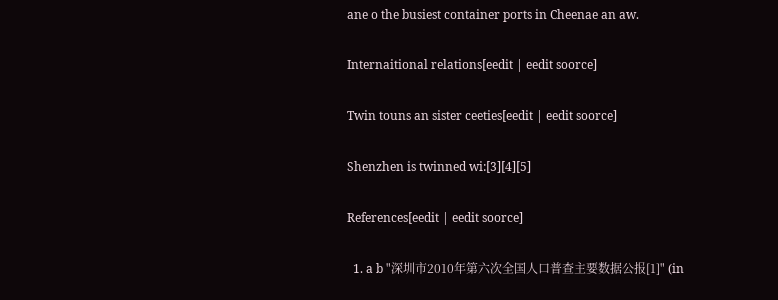ane o the busiest container ports in Cheenae an aw.

Internaitional relations[eedit | eedit soorce]

Twin touns an sister ceeties[eedit | eedit soorce]

Shenzhen is twinned wi:[3][4][5]

References[eedit | eedit soorce]

  1. a b "深圳市2010年第六次全国人口普查主要数据公报[1]" (in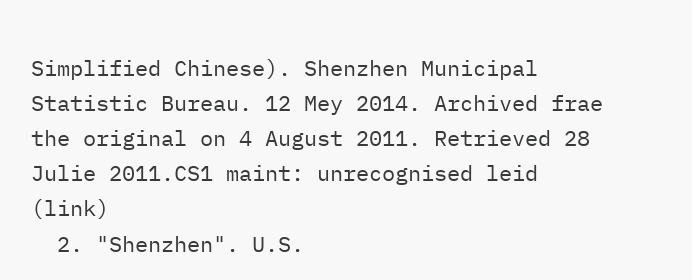Simplified Chinese). Shenzhen Municipal Statistic Bureau. 12 Mey 2014. Archived frae the original on 4 August 2011. Retrieved 28 Julie 2011.CS1 maint: unrecognised leid (link)
  2. "Shenzhen". U.S.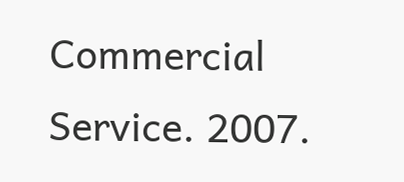Commercial Service. 2007.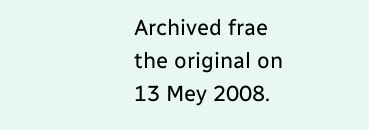Archived frae the original on 13 Mey 2008.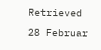Retrieved 28 Februar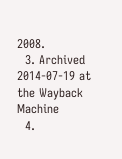2008.
  3. Archived 2014-07-19 at the Wayback Machine
  4.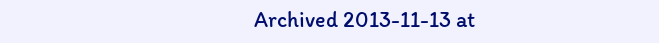Archived 2013-11-13 at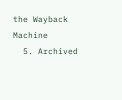the Wayback Machine
  5. Archived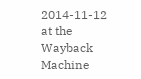2014-11-12 at the Wayback Machine